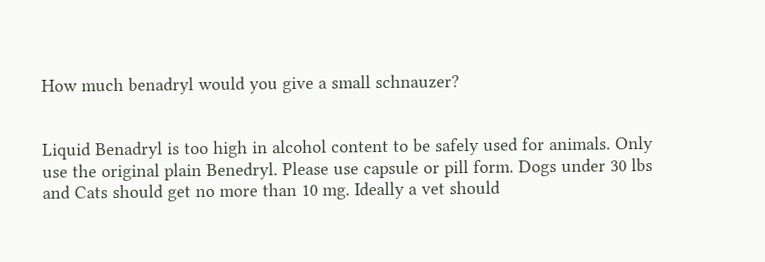How much benadryl would you give a small schnauzer?


Liquid Benadryl is too high in alcohol content to be safely used for animals. Only use the original plain Benedryl. Please use capsule or pill form. Dogs under 30 lbs and Cats should get no more than 10 mg. Ideally a vet should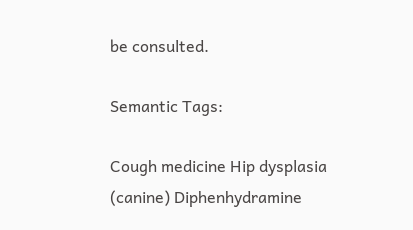be consulted.

Semantic Tags:

Cough medicine Hip dysplasia (canine) Diphenhydramine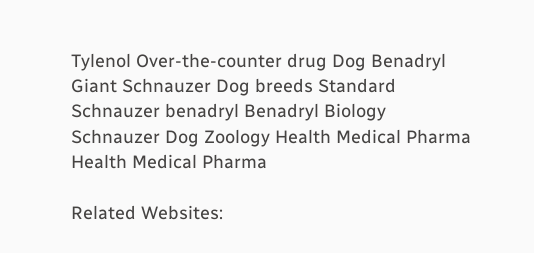Tylenol Over-the-counter drug Dog Benadryl Giant Schnauzer Dog breeds Standard Schnauzer benadryl Benadryl Biology Schnauzer Dog Zoology Health Medical Pharma Health Medical Pharma

Related Websites: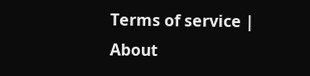Terms of service | About